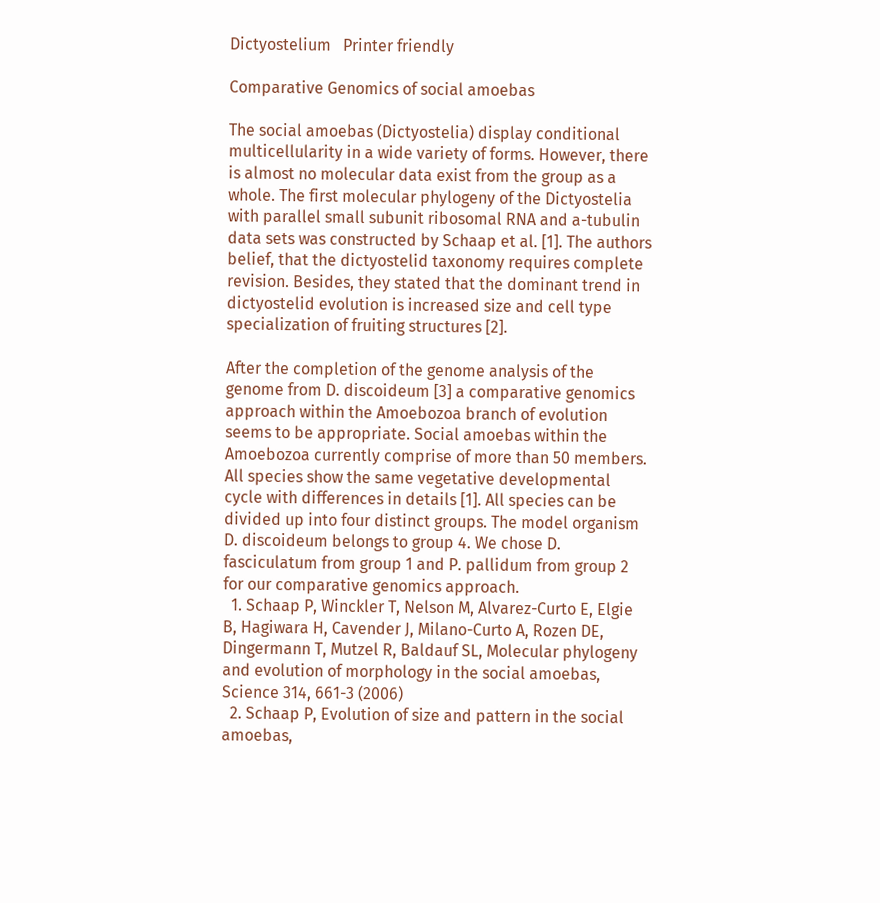Dictyostelium   Printer friendly

Comparative Genomics of social amoebas

The social amoebas (Dictyostelia) display conditional multicellularity in a wide variety of forms. However, there is almost no molecular data exist from the group as a whole. The first molecular phylogeny of the Dictyostelia with parallel small subunit ribosomal RNA and a-tubulin data sets was constructed by Schaap et al. [1]. The authors belief, that the dictyostelid taxonomy requires complete revision. Besides, they stated that the dominant trend in dictyostelid evolution is increased size and cell type specialization of fruiting structures [2].

After the completion of the genome analysis of the genome from D. discoideum [3] a comparative genomics approach within the Amoebozoa branch of evolution seems to be appropriate. Social amoebas within the Amoebozoa currently comprise of more than 50 members. All species show the same vegetative developmental cycle with differences in details [1]. All species can be divided up into four distinct groups. The model organism D. discoideum belongs to group 4. We chose D. fasciculatum from group 1 and P. pallidum from group 2 for our comparative genomics approach.
  1. Schaap P, Winckler T, Nelson M, Alvarez-Curto E, Elgie B, Hagiwara H, Cavender J, Milano-Curto A, Rozen DE, Dingermann T, Mutzel R, Baldauf SL, Molecular phylogeny and evolution of morphology in the social amoebas, Science 314, 661-3 (2006)
  2. Schaap P, Evolution of size and pattern in the social amoebas,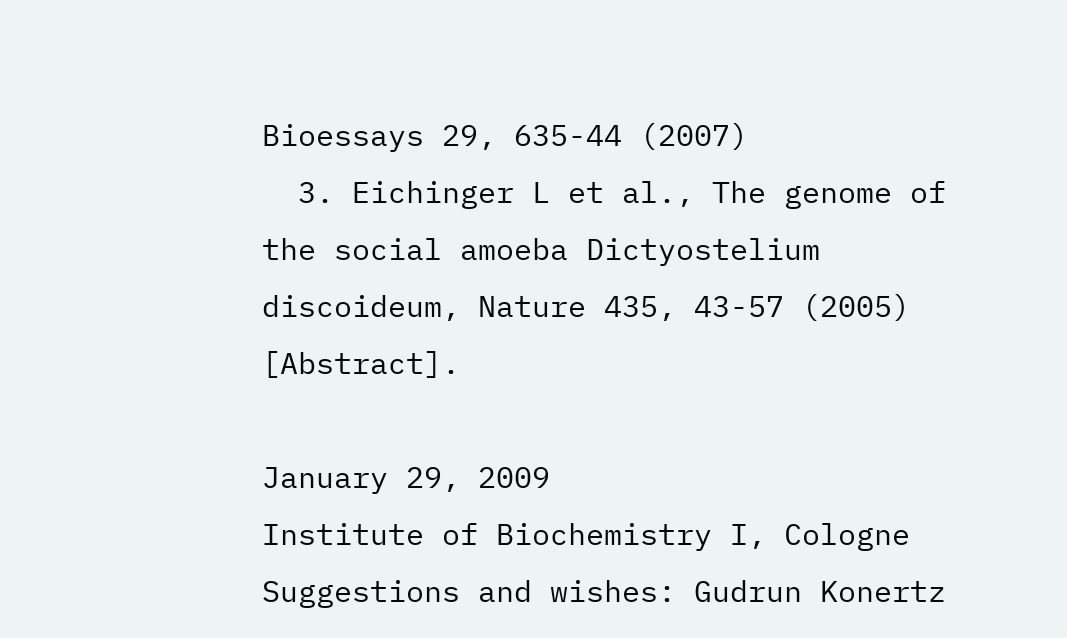Bioessays 29, 635-44 (2007)
  3. Eichinger L et al., The genome of the social amoeba Dictyostelium discoideum, Nature 435, 43-57 (2005) [Abstract].

January 29, 2009
Institute of Biochemistry I, Cologne
Suggestions and wishes: Gudrun Konertz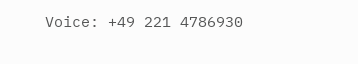Voice: +49 221 4786930